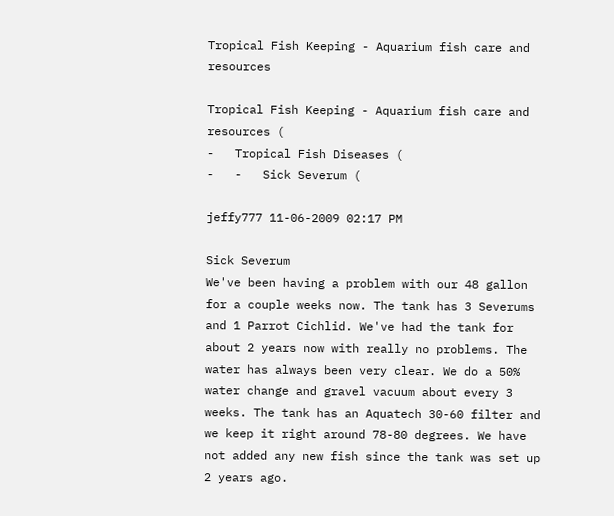Tropical Fish Keeping - Aquarium fish care and resources

Tropical Fish Keeping - Aquarium fish care and resources (
-   Tropical Fish Diseases (
-   -   Sick Severum (

jeffy777 11-06-2009 02:17 PM

Sick Severum
We've been having a problem with our 48 gallon for a couple weeks now. The tank has 3 Severums and 1 Parrot Cichlid. We've had the tank for about 2 years now with really no problems. The water has always been very clear. We do a 50% water change and gravel vacuum about every 3 weeks. The tank has an Aquatech 30-60 filter and we keep it right around 78-80 degrees. We have not added any new fish since the tank was set up 2 years ago.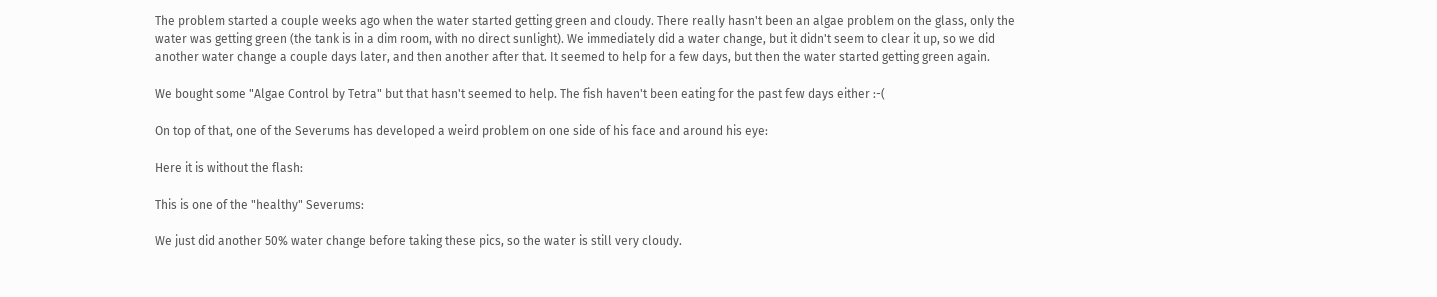The problem started a couple weeks ago when the water started getting green and cloudy. There really hasn't been an algae problem on the glass, only the water was getting green (the tank is in a dim room, with no direct sunlight). We immediately did a water change, but it didn't seem to clear it up, so we did another water change a couple days later, and then another after that. It seemed to help for a few days, but then the water started getting green again.

We bought some "Algae Control by Tetra" but that hasn't seemed to help. The fish haven't been eating for the past few days either :-(

On top of that, one of the Severums has developed a weird problem on one side of his face and around his eye:

Here it is without the flash:

This is one of the "healthy" Severums:

We just did another 50% water change before taking these pics, so the water is still very cloudy.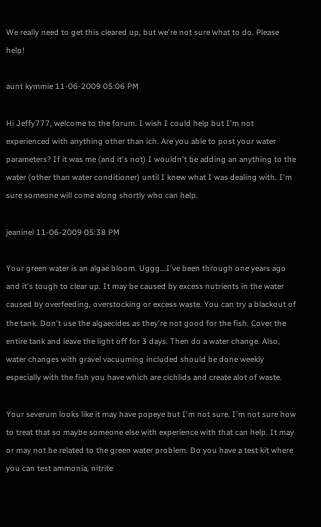We really need to get this cleared up, but we're not sure what to do. Please help!

aunt kymmie 11-06-2009 05:06 PM

Hi Jeffy777, welcome to the forum. I wish I could help but I'm not experienced with anything other than ich. Are you able to post your water parameters? If it was me (and it's not) I wouldn't be adding an anything to the water (other than water conditioner) until I knew what I was dealing with. I'm sure someone will come along shortly who can help.

jeaninel 11-06-2009 05:38 PM

Your green water is an algae bloom. Uggg...I've been through one years ago and it's tough to clear up. It may be caused by excess nutrients in the water caused by overfeeding, overstocking or excess waste. You can try a blackout of the tank. Don't use the algaecides as they're not good for the fish. Cover the entire tank and leave the light off for 3 days. Then do a water change. Also, water changes with gravel vacuuming included should be done weekly especially with the fish you have which are cichlids and create alot of waste.

Your severum looks like it may have popeye but I'm not sure. I'm not sure how to treat that so maybe someone else with experience with that can help. It may or may not be related to the green water problem. Do you have a test kit where you can test ammonia, nitrite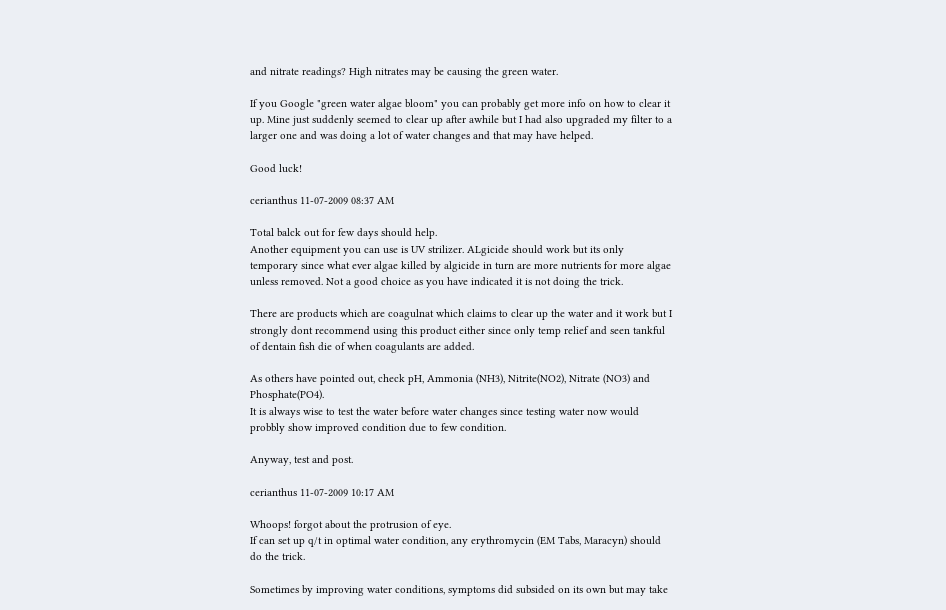and nitrate readings? High nitrates may be causing the green water.

If you Google "green water algae bloom" you can probably get more info on how to clear it up. Mine just suddenly seemed to clear up after awhile but I had also upgraded my filter to a larger one and was doing a lot of water changes and that may have helped.

Good luck!

cerianthus 11-07-2009 08:37 AM

Total balck out for few days should help.
Another equipment you can use is UV strilizer. ALgicide should work but its only temporary since what ever algae killed by algicide in turn are more nutrients for more algae unless removed. Not a good choice as you have indicated it is not doing the trick.

There are products which are coagulnat which claims to clear up the water and it work but I strongly dont recommend using this product either since only temp relief and seen tankful of dentain fish die of when coagulants are added.

As others have pointed out, check pH, Ammonia (NH3), Nitrite(NO2), Nitrate (NO3) and Phosphate(PO4).
It is always wise to test the water before water changes since testing water now would probbly show improved condition due to few condition.

Anyway, test and post.

cerianthus 11-07-2009 10:17 AM

Whoops! forgot about the protrusion of eye.
If can set up q/t in optimal water condition, any erythromycin (EM Tabs, Maracyn) should do the trick.

Sometimes by improving water conditions, symptoms did subsided on its own but may take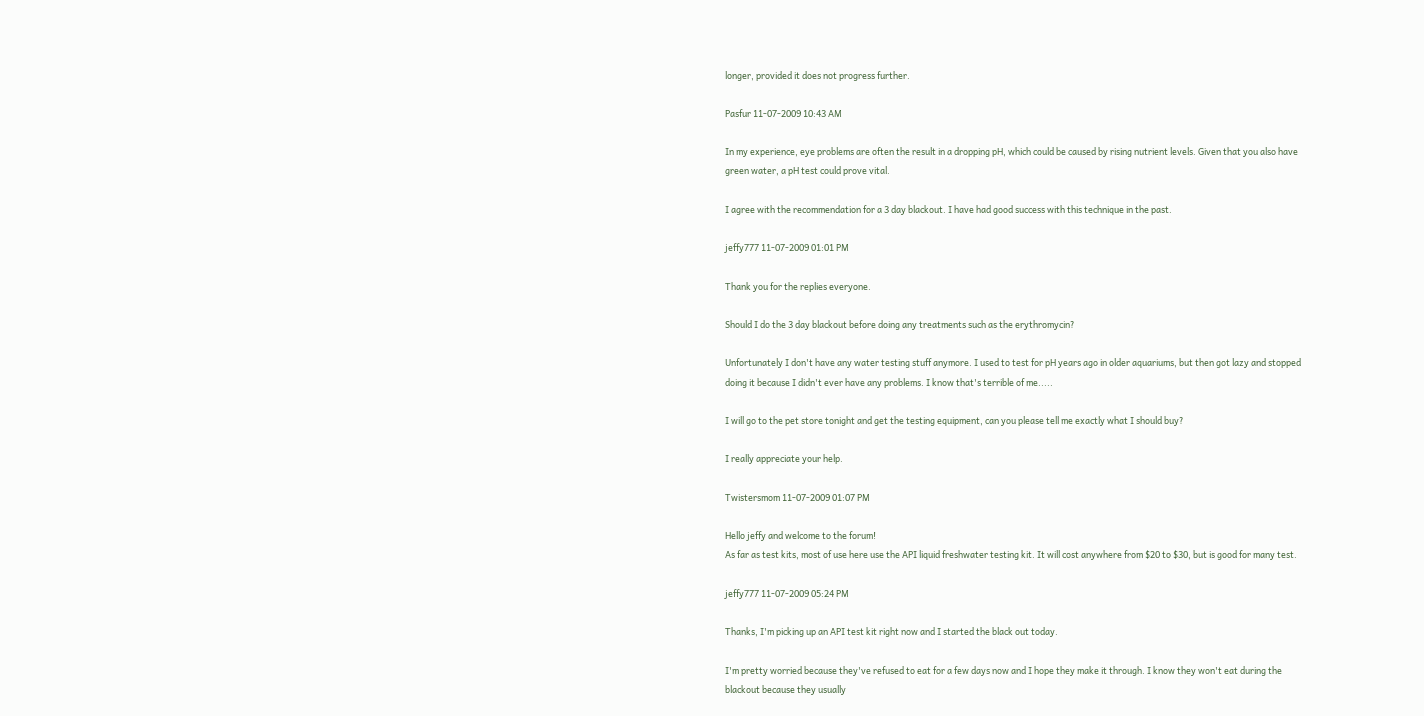longer, provided it does not progress further.

Pasfur 11-07-2009 10:43 AM

In my experience, eye problems are often the result in a dropping pH, which could be caused by rising nutrient levels. Given that you also have green water, a pH test could prove vital.

I agree with the recommendation for a 3 day blackout. I have had good success with this technique in the past.

jeffy777 11-07-2009 01:01 PM

Thank you for the replies everyone.

Should I do the 3 day blackout before doing any treatments such as the erythromycin?

Unfortunately I don't have any water testing stuff anymore. I used to test for pH years ago in older aquariums, but then got lazy and stopped doing it because I didn't ever have any problems. I know that's terrible of me.....

I will go to the pet store tonight and get the testing equipment, can you please tell me exactly what I should buy?

I really appreciate your help.

Twistersmom 11-07-2009 01:07 PM

Hello jeffy and welcome to the forum!
As far as test kits, most of use here use the API liquid freshwater testing kit. It will cost anywhere from $20 to $30, but is good for many test.

jeffy777 11-07-2009 05:24 PM

Thanks, I'm picking up an API test kit right now and I started the black out today.

I'm pretty worried because they've refused to eat for a few days now and I hope they make it through. I know they won't eat during the blackout because they usually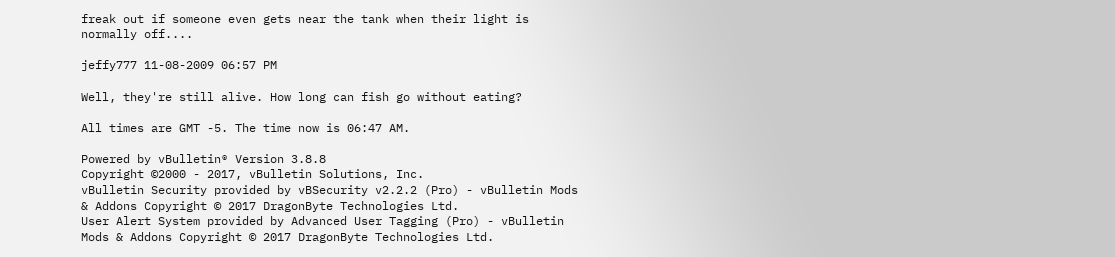freak out if someone even gets near the tank when their light is normally off....

jeffy777 11-08-2009 06:57 PM

Well, they're still alive. How long can fish go without eating?

All times are GMT -5. The time now is 06:47 AM.

Powered by vBulletin® Version 3.8.8
Copyright ©2000 - 2017, vBulletin Solutions, Inc.
vBulletin Security provided by vBSecurity v2.2.2 (Pro) - vBulletin Mods & Addons Copyright © 2017 DragonByte Technologies Ltd.
User Alert System provided by Advanced User Tagging (Pro) - vBulletin Mods & Addons Copyright © 2017 DragonByte Technologies Ltd.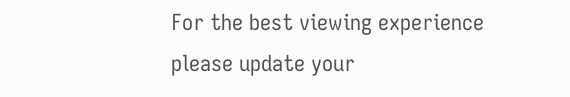For the best viewing experience please update your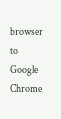browser to Google Chrome